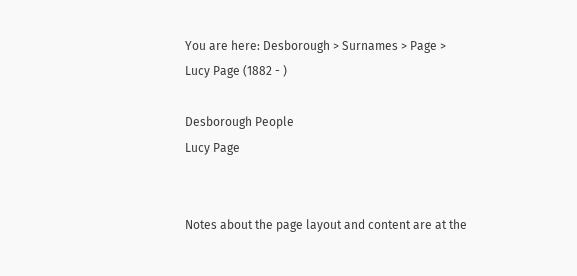You are here: Desborough > Surnames > Page > Lucy Page (1882 - )

Desborough People
Lucy Page


Notes about the page layout and content are at the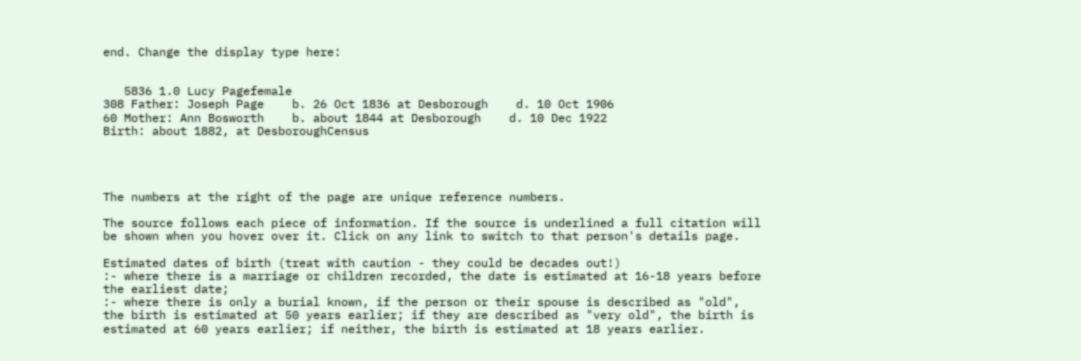end. Change the display type here:


   5836 1.0 Lucy Pagefemale
308 Father: Joseph Page    b. 26 Oct 1836 at Desborough    d. 10 Oct 1906
60 Mother: Ann Bosworth    b. about 1844 at Desborough    d. 10 Dec 1922
Birth: about 1882, at DesboroughCensus




The numbers at the right of the page are unique reference numbers.

The source follows each piece of information. If the source is underlined a full citation will be shown when you hover over it. Click on any link to switch to that person's details page.

Estimated dates of birth (treat with caution - they could be decades out!)
:- where there is a marriage or children recorded, the date is estimated at 16-18 years before the earliest date;
:- where there is only a burial known, if the person or their spouse is described as "old", the birth is estimated at 50 years earlier; if they are described as "very old", the birth is estimated at 60 years earlier; if neither, the birth is estimated at 18 years earlier.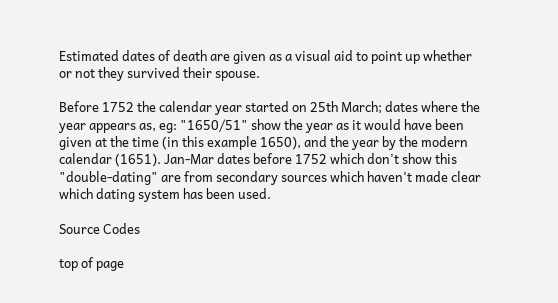Estimated dates of death are given as a visual aid to point up whether or not they survived their spouse.

Before 1752 the calendar year started on 25th March; dates where the year appears as, eg: "1650/51" show the year as it would have been given at the time (in this example 1650), and the year by the modern calendar (1651). Jan-Mar dates before 1752 which don't show this "double-dating" are from secondary sources which haven't made clear which dating system has been used.

Source Codes

top of page